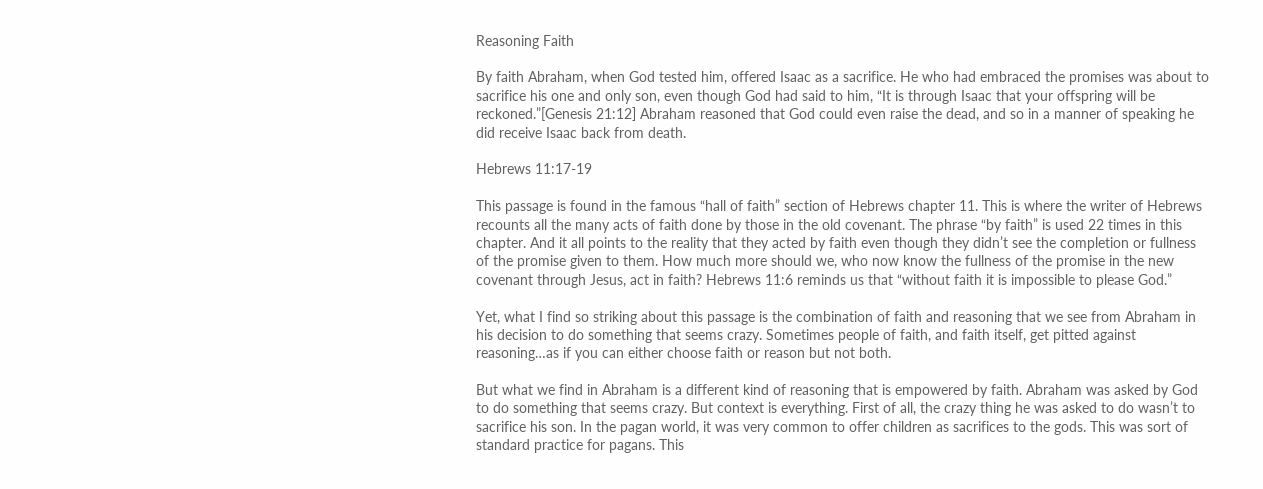Reasoning Faith

By faith Abraham, when God tested him, offered Isaac as a sacrifice. He who had embraced the promises was about to sacrifice his one and only son, even though God had said to him, “It is through Isaac that your offspring will be reckoned.”[Genesis 21:12] Abraham reasoned that God could even raise the dead, and so in a manner of speaking he did receive Isaac back from death.

Hebrews 11:17-19

This passage is found in the famous “hall of faith” section of Hebrews chapter 11. This is where the writer of Hebrews recounts all the many acts of faith done by those in the old covenant. The phrase “by faith” is used 22 times in this chapter. And it all points to the reality that they acted by faith even though they didn’t see the completion or fullness of the promise given to them. How much more should we, who now know the fullness of the promise in the new covenant through Jesus, act in faith? Hebrews 11:6 reminds us that “without faith it is impossible to please God.”

Yet, what I find so striking about this passage is the combination of faith and reasoning that we see from Abraham in his decision to do something that seems crazy. Sometimes people of faith, and faith itself, get pitted against reasoning…as if you can either choose faith or reason but not both.

But what we find in Abraham is a different kind of reasoning that is empowered by faith. Abraham was asked by God to do something that seems crazy. But context is everything. First of all, the crazy thing he was asked to do wasn’t to sacrifice his son. In the pagan world, it was very common to offer children as sacrifices to the gods. This was sort of standard practice for pagans. This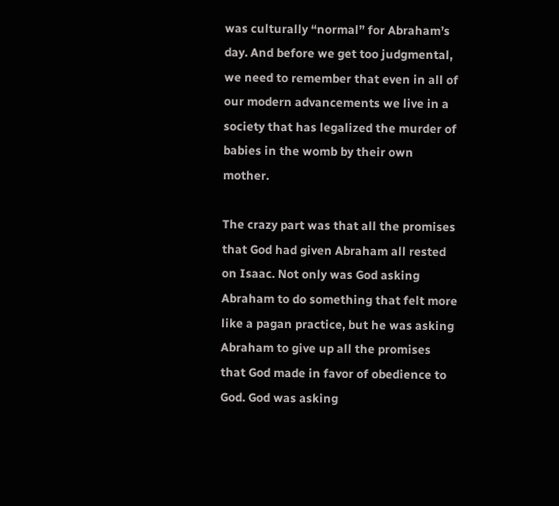was culturally “normal” for Abraham’s day. And before we get too judgmental, we need to remember that even in all of our modern advancements we live in a society that has legalized the murder of babies in the womb by their own mother.

The crazy part was that all the promises that God had given Abraham all rested on Isaac. Not only was God asking Abraham to do something that felt more like a pagan practice, but he was asking Abraham to give up all the promises that God made in favor of obedience to God. God was asking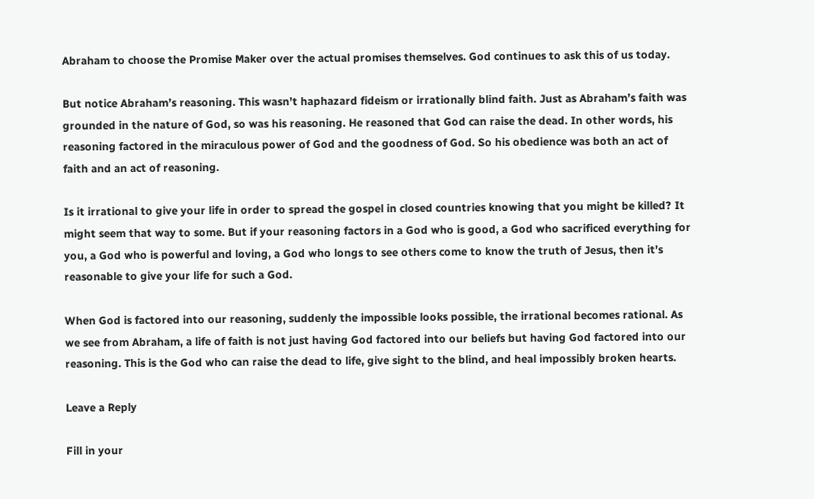Abraham to choose the Promise Maker over the actual promises themselves. God continues to ask this of us today.

But notice Abraham’s reasoning. This wasn’t haphazard fideism or irrationally blind faith. Just as Abraham’s faith was grounded in the nature of God, so was his reasoning. He reasoned that God can raise the dead. In other words, his reasoning factored in the miraculous power of God and the goodness of God. So his obedience was both an act of faith and an act of reasoning.

Is it irrational to give your life in order to spread the gospel in closed countries knowing that you might be killed? It might seem that way to some. But if your reasoning factors in a God who is good, a God who sacrificed everything for you, a God who is powerful and loving, a God who longs to see others come to know the truth of Jesus, then it’s reasonable to give your life for such a God.

When God is factored into our reasoning, suddenly the impossible looks possible, the irrational becomes rational. As we see from Abraham, a life of faith is not just having God factored into our beliefs but having God factored into our reasoning. This is the God who can raise the dead to life, give sight to the blind, and heal impossibly broken hearts.

Leave a Reply

Fill in your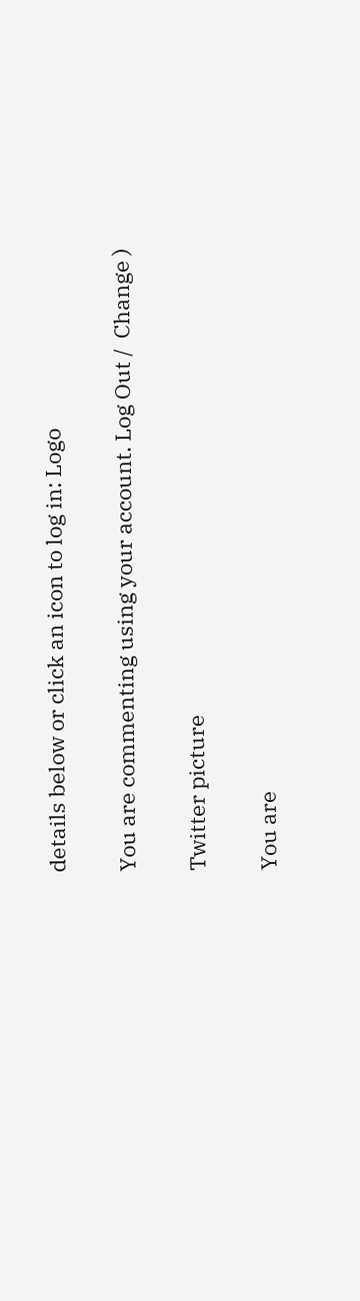details below or click an icon to log in: Logo

You are commenting using your account. Log Out /  Change )

Twitter picture

You are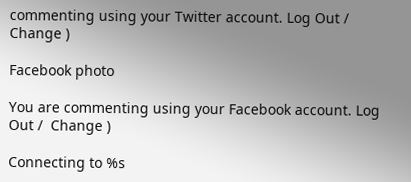commenting using your Twitter account. Log Out /  Change )

Facebook photo

You are commenting using your Facebook account. Log Out /  Change )

Connecting to %s